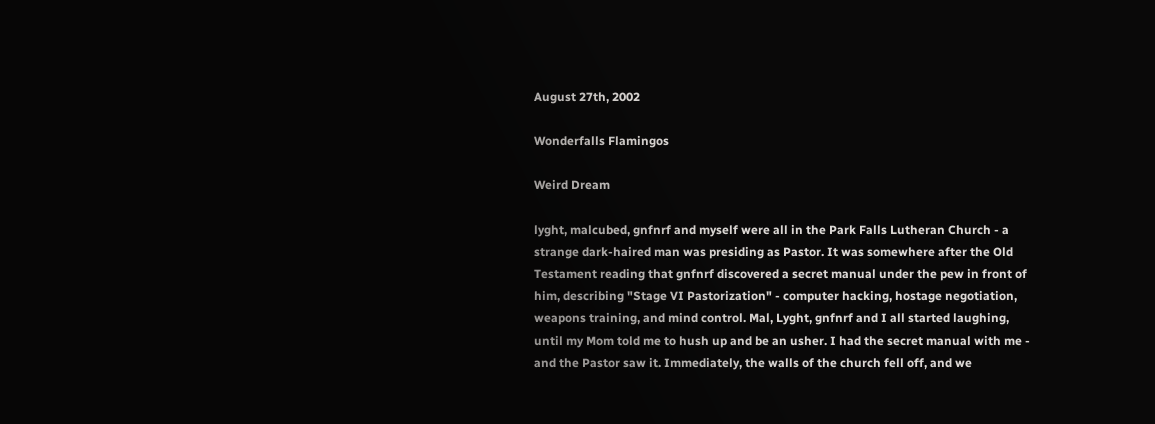August 27th, 2002

Wonderfalls Flamingos

Weird Dream

lyght, malcubed, gnfnrf and myself were all in the Park Falls Lutheran Church - a strange dark-haired man was presiding as Pastor. It was somewhere after the Old Testament reading that gnfnrf discovered a secret manual under the pew in front of him, describing "Stage VI Pastorization" - computer hacking, hostage negotiation, weapons training, and mind control. Mal, Lyght, gnfnrf and I all started laughing, until my Mom told me to hush up and be an usher. I had the secret manual with me - and the Pastor saw it. Immediately, the walls of the church fell off, and we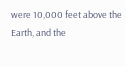were 10,000 feet above the Earth, and the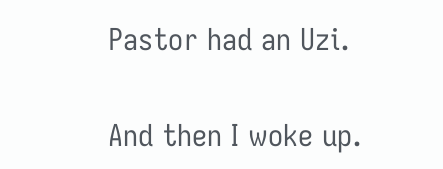Pastor had an Uzi.

And then I woke up.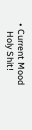• Current Mood
    Holy Shit!